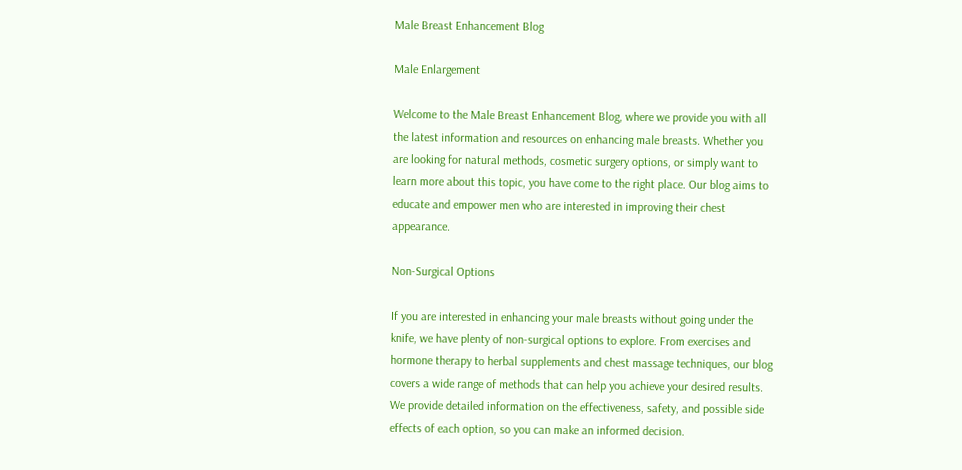Male Breast Enhancement Blog

Male Enlargement

Welcome to the Male Breast Enhancement Blog, where we provide you with all the latest information and resources on enhancing male breasts. Whether you are looking for natural methods, cosmetic surgery options, or simply want to learn more about this topic, you have come to the right place. Our blog aims to educate and empower men who are interested in improving their chest appearance.

Non-Surgical Options

If you are interested in enhancing your male breasts without going under the knife, we have plenty of non-surgical options to explore. From exercises and hormone therapy to herbal supplements and chest massage techniques, our blog covers a wide range of methods that can help you achieve your desired results. We provide detailed information on the effectiveness, safety, and possible side effects of each option, so you can make an informed decision.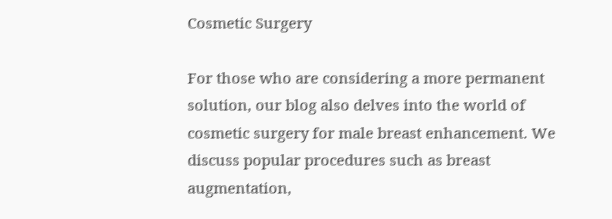Cosmetic Surgery

For those who are considering a more permanent solution, our blog also delves into the world of cosmetic surgery for male breast enhancement. We discuss popular procedures such as breast augmentation,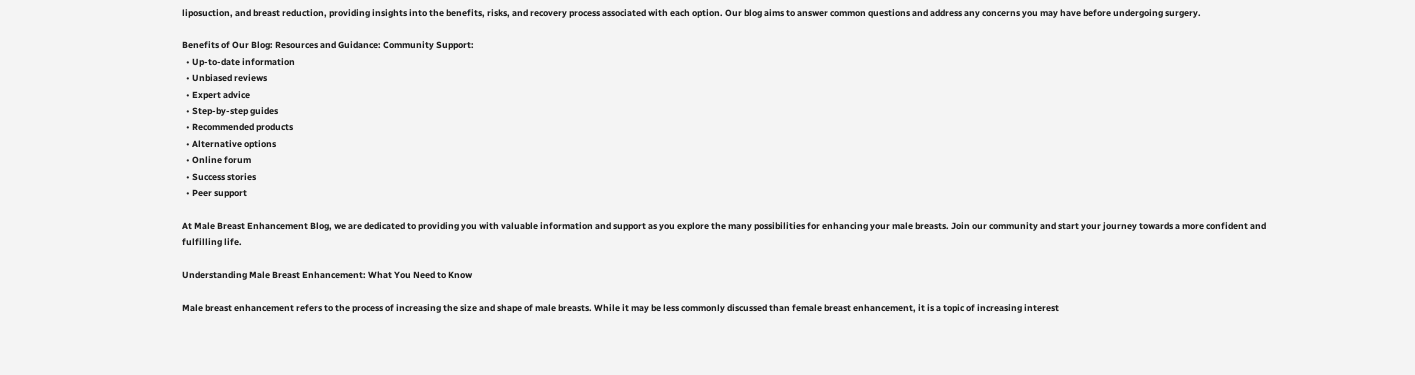liposuction, and breast reduction, providing insights into the benefits, risks, and recovery process associated with each option. Our blog aims to answer common questions and address any concerns you may have before undergoing surgery.

Benefits of Our Blog: Resources and Guidance: Community Support:
  • Up-to-date information
  • Unbiased reviews
  • Expert advice
  • Step-by-step guides
  • Recommended products
  • Alternative options
  • Online forum
  • Success stories
  • Peer support

At Male Breast Enhancement Blog, we are dedicated to providing you with valuable information and support as you explore the many possibilities for enhancing your male breasts. Join our community and start your journey towards a more confident and fulfilling life.

Understanding Male Breast Enhancement: What You Need to Know

Male breast enhancement refers to the process of increasing the size and shape of male breasts. While it may be less commonly discussed than female breast enhancement, it is a topic of increasing interest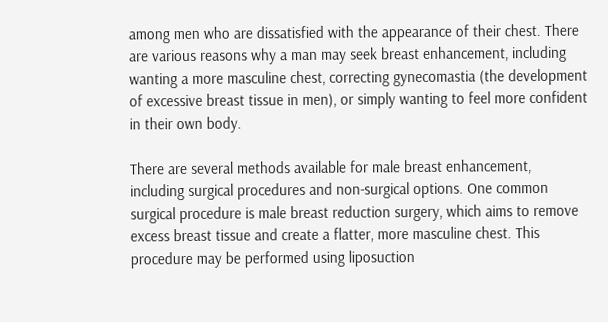among men who are dissatisfied with the appearance of their chest. There are various reasons why a man may seek breast enhancement, including wanting a more masculine chest, correcting gynecomastia (the development of excessive breast tissue in men), or simply wanting to feel more confident in their own body.

There are several methods available for male breast enhancement, including surgical procedures and non-surgical options. One common surgical procedure is male breast reduction surgery, which aims to remove excess breast tissue and create a flatter, more masculine chest. This procedure may be performed using liposuction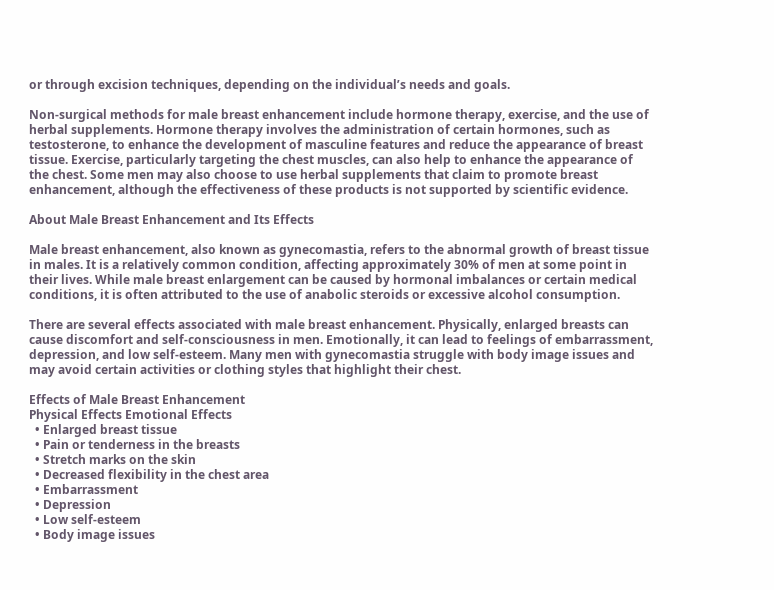or through excision techniques, depending on the individual’s needs and goals.

Non-surgical methods for male breast enhancement include hormone therapy, exercise, and the use of herbal supplements. Hormone therapy involves the administration of certain hormones, such as testosterone, to enhance the development of masculine features and reduce the appearance of breast tissue. Exercise, particularly targeting the chest muscles, can also help to enhance the appearance of the chest. Some men may also choose to use herbal supplements that claim to promote breast enhancement, although the effectiveness of these products is not supported by scientific evidence.

About Male Breast Enhancement and Its Effects

Male breast enhancement, also known as gynecomastia, refers to the abnormal growth of breast tissue in males. It is a relatively common condition, affecting approximately 30% of men at some point in their lives. While male breast enlargement can be caused by hormonal imbalances or certain medical conditions, it is often attributed to the use of anabolic steroids or excessive alcohol consumption.

There are several effects associated with male breast enhancement. Physically, enlarged breasts can cause discomfort and self-consciousness in men. Emotionally, it can lead to feelings of embarrassment, depression, and low self-esteem. Many men with gynecomastia struggle with body image issues and may avoid certain activities or clothing styles that highlight their chest.

Effects of Male Breast Enhancement
Physical Effects Emotional Effects
  • Enlarged breast tissue
  • Pain or tenderness in the breasts
  • Stretch marks on the skin
  • Decreased flexibility in the chest area
  • Embarrassment
  • Depression
  • Low self-esteem
  • Body image issues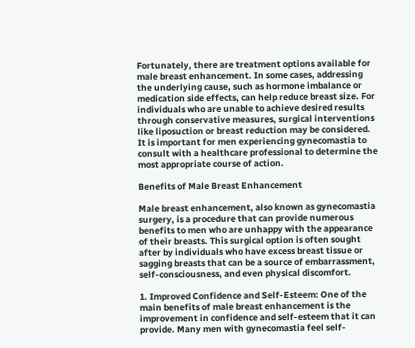Fortunately, there are treatment options available for male breast enhancement. In some cases, addressing the underlying cause, such as hormone imbalance or medication side effects, can help reduce breast size. For individuals who are unable to achieve desired results through conservative measures, surgical interventions like liposuction or breast reduction may be considered. It is important for men experiencing gynecomastia to consult with a healthcare professional to determine the most appropriate course of action.

Benefits of Male Breast Enhancement

Male breast enhancement, also known as gynecomastia surgery, is a procedure that can provide numerous benefits to men who are unhappy with the appearance of their breasts. This surgical option is often sought after by individuals who have excess breast tissue or sagging breasts that can be a source of embarrassment, self-consciousness, and even physical discomfort.

1. Improved Confidence and Self-Esteem: One of the main benefits of male breast enhancement is the improvement in confidence and self-esteem that it can provide. Many men with gynecomastia feel self-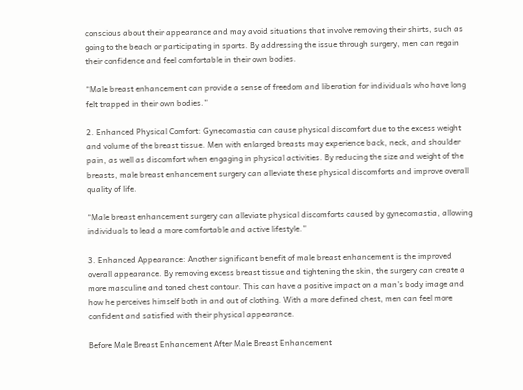conscious about their appearance and may avoid situations that involve removing their shirts, such as going to the beach or participating in sports. By addressing the issue through surgery, men can regain their confidence and feel comfortable in their own bodies.

“Male breast enhancement can provide a sense of freedom and liberation for individuals who have long felt trapped in their own bodies.”

2. Enhanced Physical Comfort: Gynecomastia can cause physical discomfort due to the excess weight and volume of the breast tissue. Men with enlarged breasts may experience back, neck, and shoulder pain, as well as discomfort when engaging in physical activities. By reducing the size and weight of the breasts, male breast enhancement surgery can alleviate these physical discomforts and improve overall quality of life.

“Male breast enhancement surgery can alleviate physical discomforts caused by gynecomastia, allowing individuals to lead a more comfortable and active lifestyle.”

3. Enhanced Appearance: Another significant benefit of male breast enhancement is the improved overall appearance. By removing excess breast tissue and tightening the skin, the surgery can create a more masculine and toned chest contour. This can have a positive impact on a man’s body image and how he perceives himself both in and out of clothing. With a more defined chest, men can feel more confident and satisfied with their physical appearance.

Before Male Breast Enhancement After Male Breast Enhancement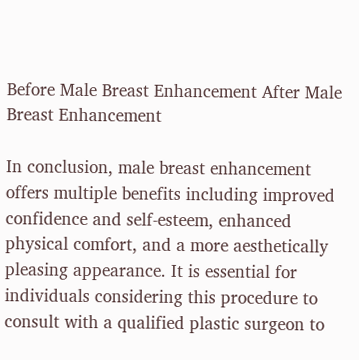Before Male Breast Enhancement After Male Breast Enhancement

In conclusion, male breast enhancement offers multiple benefits including improved confidence and self-esteem, enhanced physical comfort, and a more aesthetically pleasing appearance. It is essential for individuals considering this procedure to consult with a qualified plastic surgeon to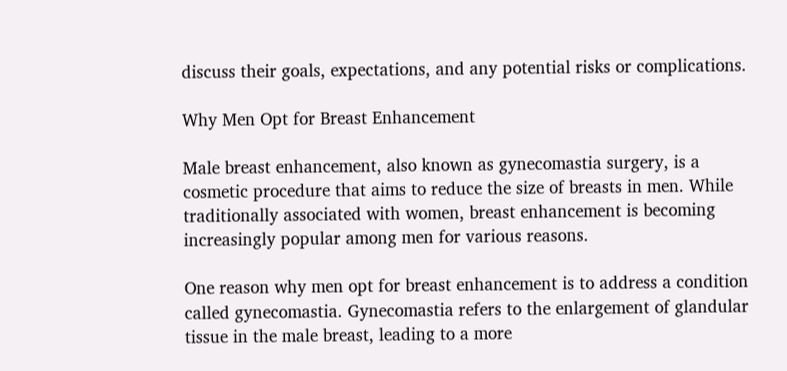discuss their goals, expectations, and any potential risks or complications.

Why Men Opt for Breast Enhancement

Male breast enhancement, also known as gynecomastia surgery, is a cosmetic procedure that aims to reduce the size of breasts in men. While traditionally associated with women, breast enhancement is becoming increasingly popular among men for various reasons.

One reason why men opt for breast enhancement is to address a condition called gynecomastia. Gynecomastia refers to the enlargement of glandular tissue in the male breast, leading to a more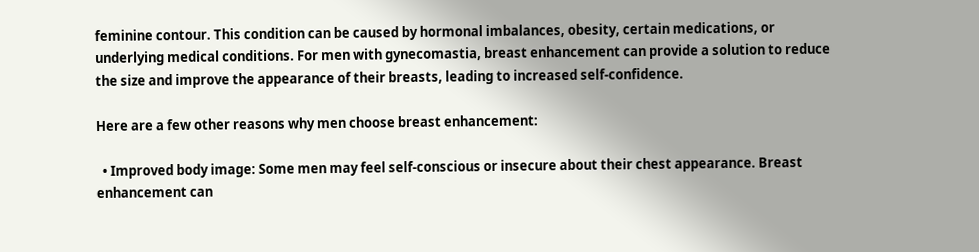feminine contour. This condition can be caused by hormonal imbalances, obesity, certain medications, or underlying medical conditions. For men with gynecomastia, breast enhancement can provide a solution to reduce the size and improve the appearance of their breasts, leading to increased self-confidence.

Here are a few other reasons why men choose breast enhancement:

  • Improved body image: Some men may feel self-conscious or insecure about their chest appearance. Breast enhancement can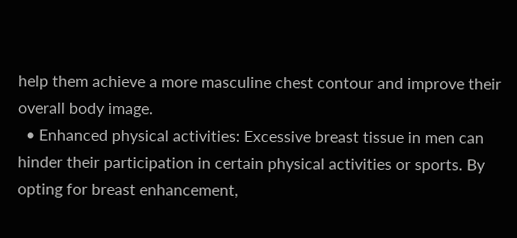help them achieve a more masculine chest contour and improve their overall body image.
  • Enhanced physical activities: Excessive breast tissue in men can hinder their participation in certain physical activities or sports. By opting for breast enhancement,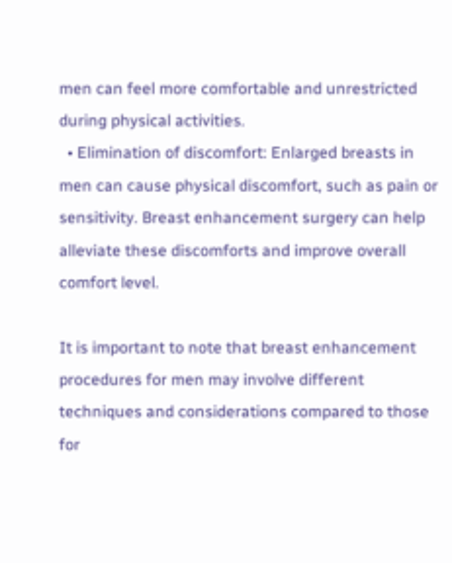men can feel more comfortable and unrestricted during physical activities.
  • Elimination of discomfort: Enlarged breasts in men can cause physical discomfort, such as pain or sensitivity. Breast enhancement surgery can help alleviate these discomforts and improve overall comfort level.

It is important to note that breast enhancement procedures for men may involve different techniques and considerations compared to those for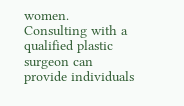women. Consulting with a qualified plastic surgeon can provide individuals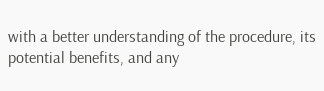with a better understanding of the procedure, its potential benefits, and any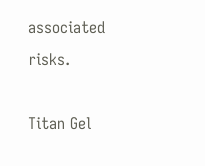associated risks.

Titan Gel